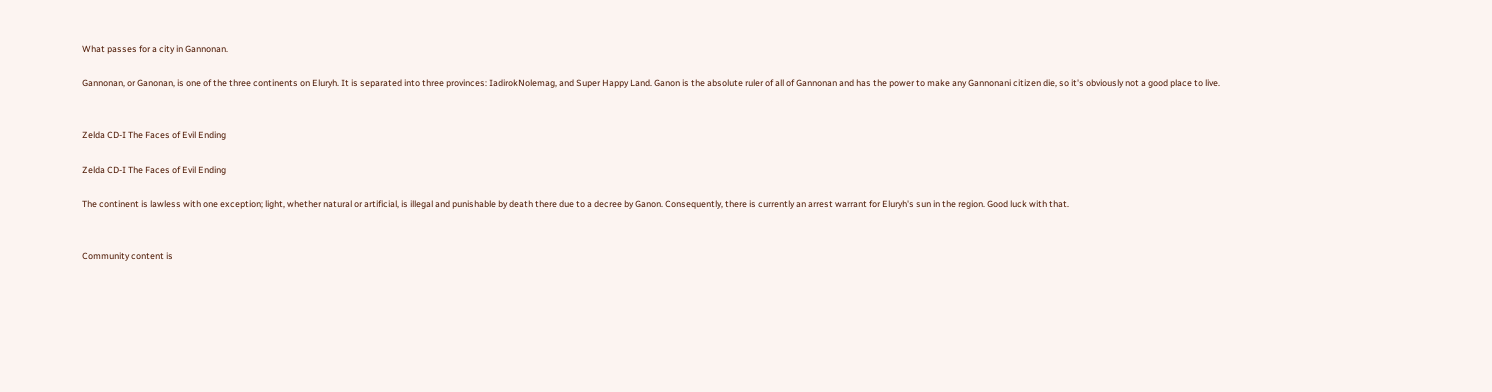What passes for a city in Gannonan.

Gannonan, or Ganonan, is one of the three continents on Eluryh. It is separated into three provinces: IadirokNolemag, and Super Happy Land. Ganon is the absolute ruler of all of Gannonan and has the power to make any Gannonani citizen die, so it's obviously not a good place to live.


Zelda CD-I The Faces of Evil Ending

Zelda CD-I The Faces of Evil Ending

The continent is lawless with one exception; light, whether natural or artificial, is illegal and punishable by death there due to a decree by Ganon. Consequently, there is currently an arrest warrant for Eluryh's sun in the region. Good luck with that.


Community content is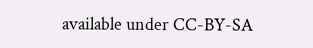available under CC-BY-SA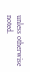unless otherwise noted.